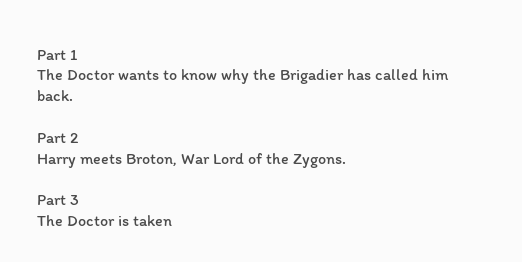Part 1
The Doctor wants to know why the Brigadier has called him back.

Part 2
Harry meets Broton, War Lord of the Zygons.

Part 3
The Doctor is taken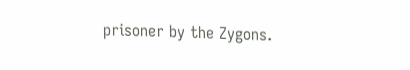prisoner by the Zygons.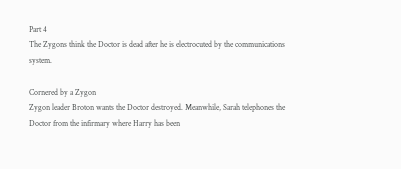Part 4
The Zygons think the Doctor is dead after he is electrocuted by the communications system.

Cornered by a Zygon
Zygon leader Broton wants the Doctor destroyed. Meanwhile, Sarah telephones the Doctor from the infirmary where Harry has been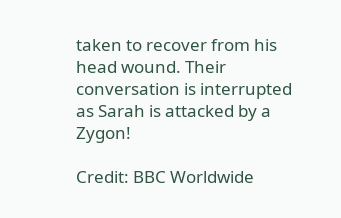taken to recover from his head wound. Their conversation is interrupted as Sarah is attacked by a Zygon!

Credit: BBC Worldwide